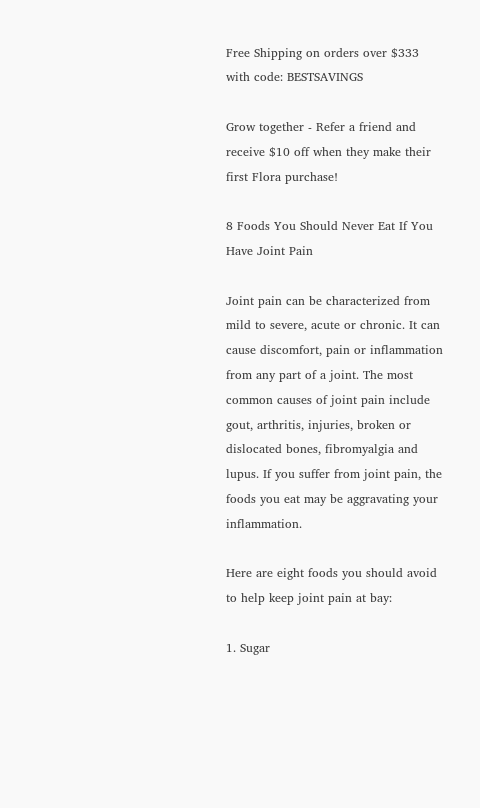Free Shipping on orders over $333 with code: BESTSAVINGS

Grow together - Refer a friend and receive $10 off when they make their first Flora purchase!

8 Foods You Should Never Eat If You Have Joint Pain

Joint pain can be characterized from mild to severe, acute or chronic. It can cause discomfort, pain or inflammation from any part of a joint. The most common causes of joint pain include gout, arthritis, injuries, broken or dislocated bones, fibromyalgia and lupus. If you suffer from joint pain, the foods you eat may be aggravating your inflammation.

Here are eight foods you should avoid to help keep joint pain at bay:

1. Sugar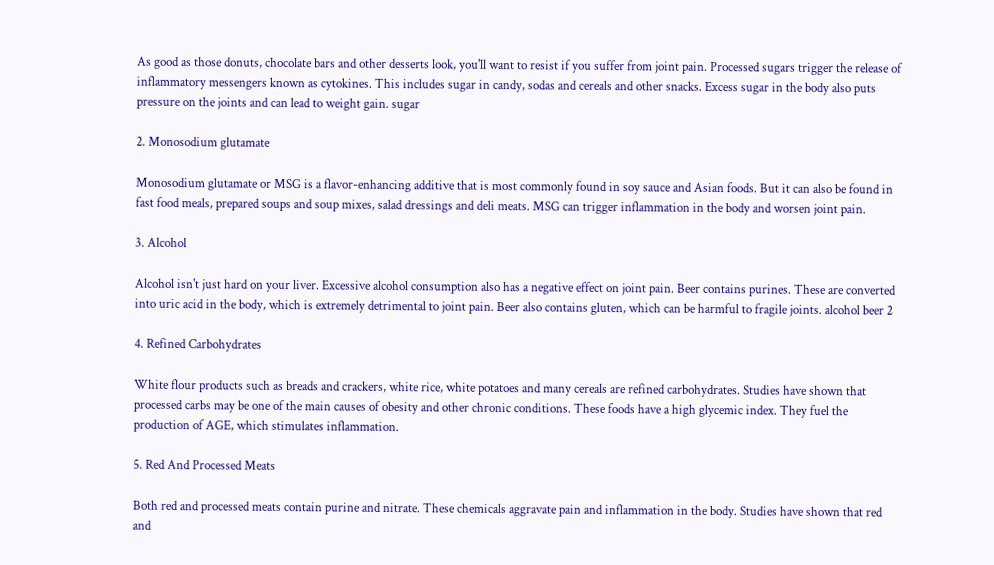As good as those donuts, chocolate bars and other desserts look, you'll want to resist if you suffer from joint pain. Processed sugars trigger the release of inflammatory messengers known as cytokines. This includes sugar in candy, sodas and cereals and other snacks. Excess sugar in the body also puts pressure on the joints and can lead to weight gain. sugar

2. Monosodium glutamate

Monosodium glutamate or MSG is a flavor-enhancing additive that is most commonly found in soy sauce and Asian foods. But it can also be found in fast food meals, prepared soups and soup mixes, salad dressings and deli meats. MSG can trigger inflammation in the body and worsen joint pain.

3. Alcohol

Alcohol isn't just hard on your liver. Excessive alcohol consumption also has a negative effect on joint pain. Beer contains purines. These are converted into uric acid in the body, which is extremely detrimental to joint pain. Beer also contains gluten, which can be harmful to fragile joints. alcohol beer 2

4. Refined Carbohydrates

White flour products such as breads and crackers, white rice, white potatoes and many cereals are refined carbohydrates. Studies have shown that processed carbs may be one of the main causes of obesity and other chronic conditions. These foods have a high glycemic index. They fuel the production of AGE, which stimulates inflammation.

5. Red And Processed Meats

Both red and processed meats contain purine and nitrate. These chemicals aggravate pain and inflammation in the body. Studies have shown that red and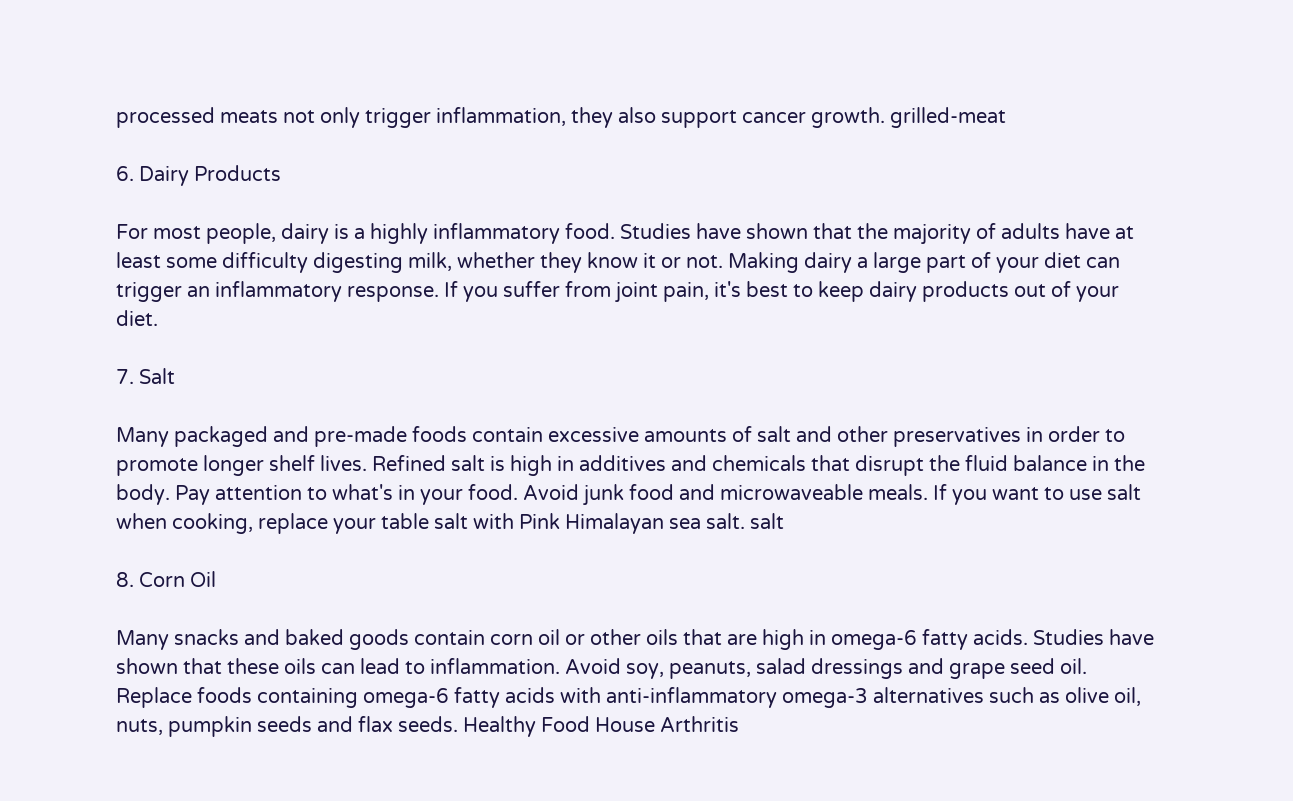processed meats not only trigger inflammation, they also support cancer growth. grilled-meat

6. Dairy Products

For most people, dairy is a highly inflammatory food. Studies have shown that the majority of adults have at least some difficulty digesting milk, whether they know it or not. Making dairy a large part of your diet can trigger an inflammatory response. If you suffer from joint pain, it's best to keep dairy products out of your diet.

7. Salt

Many packaged and pre-made foods contain excessive amounts of salt and other preservatives in order to promote longer shelf lives. Refined salt is high in additives and chemicals that disrupt the fluid balance in the body. Pay attention to what's in your food. Avoid junk food and microwaveable meals. If you want to use salt when cooking, replace your table salt with Pink Himalayan sea salt. salt

8. Corn Oil

Many snacks and baked goods contain corn oil or other oils that are high in omega-6 fatty acids. Studies have shown that these oils can lead to inflammation. Avoid soy, peanuts, salad dressings and grape seed oil. Replace foods containing omega-6 fatty acids with anti-inflammatory omega-3 alternatives such as olive oil, nuts, pumpkin seeds and flax seeds. Healthy Food House Arthritis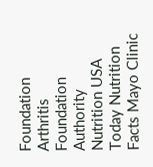Foundation Arthritis Foundation Authority Nutrition USA Today Nutrition Facts Mayo Clinic